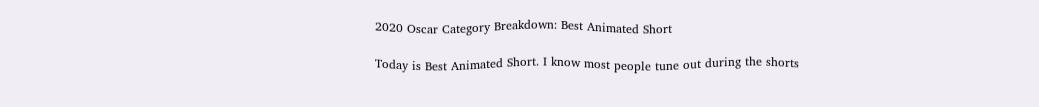2020 Oscar Category Breakdown: Best Animated Short

Today is Best Animated Short. I know most people tune out during the shorts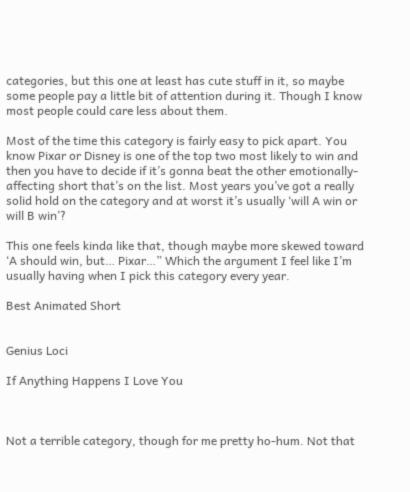categories, but this one at least has cute stuff in it, so maybe some people pay a little bit of attention during it. Though I know most people could care less about them.

Most of the time this category is fairly easy to pick apart. You know Pixar or Disney is one of the top two most likely to win and then you have to decide if it’s gonna beat the other emotionally-affecting short that’s on the list. Most years you’ve got a really solid hold on the category and at worst it’s usually ‘will A win or will B win’?

This one feels kinda like that, though maybe more skewed toward ‘A should win, but… Pixar…” Which the argument I feel like I’m usually having when I pick this category every year.

Best Animated Short


Genius Loci

If Anything Happens I Love You



Not a terrible category, though for me pretty ho-hum. Not that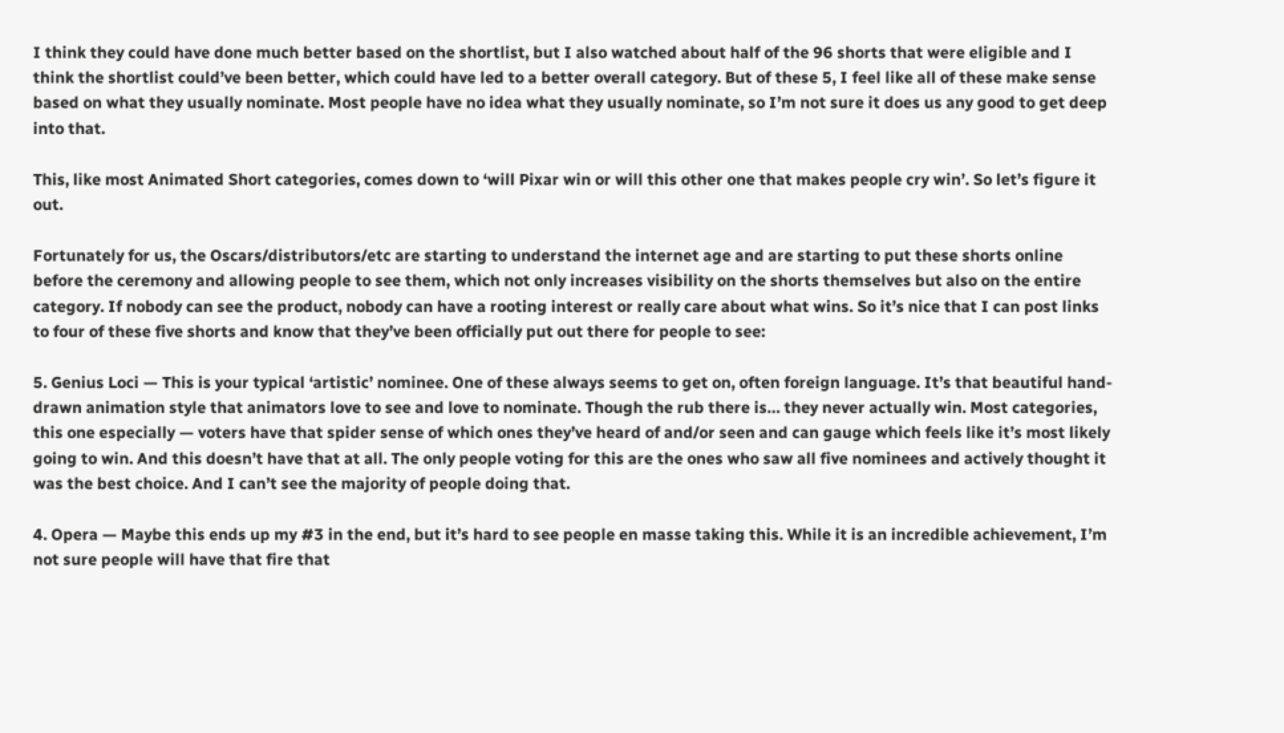I think they could have done much better based on the shortlist, but I also watched about half of the 96 shorts that were eligible and I think the shortlist could’ve been better, which could have led to a better overall category. But of these 5, I feel like all of these make sense based on what they usually nominate. Most people have no idea what they usually nominate, so I’m not sure it does us any good to get deep into that.

This, like most Animated Short categories, comes down to ‘will Pixar win or will this other one that makes people cry win’. So let’s figure it out.

Fortunately for us, the Oscars/distributors/etc are starting to understand the internet age and are starting to put these shorts online before the ceremony and allowing people to see them, which not only increases visibility on the shorts themselves but also on the entire category. If nobody can see the product, nobody can have a rooting interest or really care about what wins. So it’s nice that I can post links to four of these five shorts and know that they’ve been officially put out there for people to see:

5. Genius Loci — This is your typical ‘artistic’ nominee. One of these always seems to get on, often foreign language. It’s that beautiful hand-drawn animation style that animators love to see and love to nominate. Though the rub there is… they never actually win. Most categories, this one especially — voters have that spider sense of which ones they’ve heard of and/or seen and can gauge which feels like it’s most likely going to win. And this doesn’t have that at all. The only people voting for this are the ones who saw all five nominees and actively thought it was the best choice. And I can’t see the majority of people doing that.

4. Opera — Maybe this ends up my #3 in the end, but it’s hard to see people en masse taking this. While it is an incredible achievement, I’m not sure people will have that fire that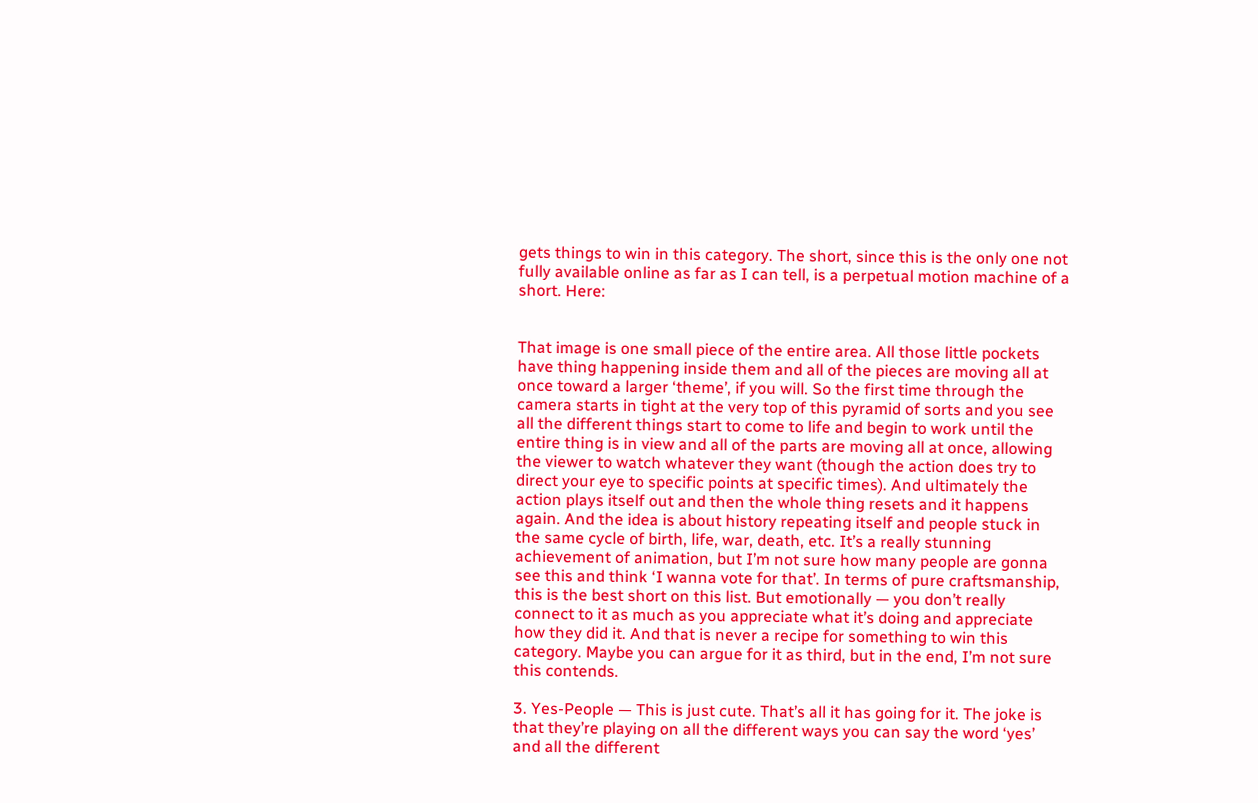gets things to win in this category. The short, since this is the only one not fully available online as far as I can tell, is a perpetual motion machine of a short. Here:


That image is one small piece of the entire area. All those little pockets have thing happening inside them and all of the pieces are moving all at once toward a larger ‘theme’, if you will. So the first time through the camera starts in tight at the very top of this pyramid of sorts and you see all the different things start to come to life and begin to work until the entire thing is in view and all of the parts are moving all at once, allowing the viewer to watch whatever they want (though the action does try to direct your eye to specific points at specific times). And ultimately the action plays itself out and then the whole thing resets and it happens again. And the idea is about history repeating itself and people stuck in the same cycle of birth, life, war, death, etc. It’s a really stunning achievement of animation, but I’m not sure how many people are gonna see this and think ‘I wanna vote for that’. In terms of pure craftsmanship, this is the best short on this list. But emotionally — you don’t really connect to it as much as you appreciate what it’s doing and appreciate how they did it. And that is never a recipe for something to win this category. Maybe you can argue for it as third, but in the end, I’m not sure this contends.

3. Yes-People — This is just cute. That’s all it has going for it. The joke is that they’re playing on all the different ways you can say the word ‘yes’ and all the different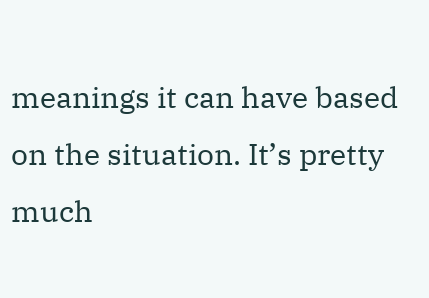meanings it can have based on the situation. It’s pretty much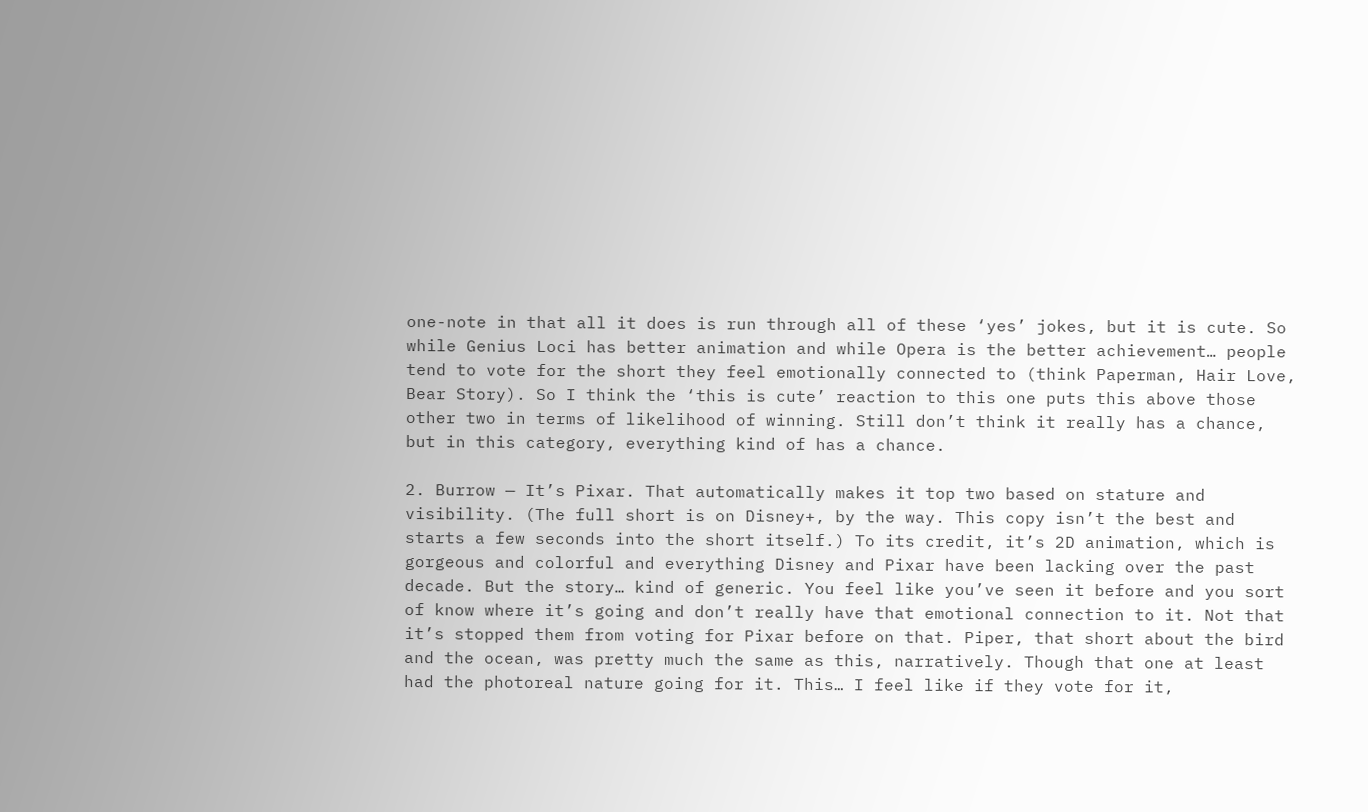one-note in that all it does is run through all of these ‘yes’ jokes, but it is cute. So while Genius Loci has better animation and while Opera is the better achievement… people tend to vote for the short they feel emotionally connected to (think Paperman, Hair Love, Bear Story). So I think the ‘this is cute’ reaction to this one puts this above those other two in terms of likelihood of winning. Still don’t think it really has a chance, but in this category, everything kind of has a chance.

2. Burrow — It’s Pixar. That automatically makes it top two based on stature and visibility. (The full short is on Disney+, by the way. This copy isn’t the best and starts a few seconds into the short itself.) To its credit, it’s 2D animation, which is gorgeous and colorful and everything Disney and Pixar have been lacking over the past decade. But the story… kind of generic. You feel like you’ve seen it before and you sort of know where it’s going and don’t really have that emotional connection to it. Not that it’s stopped them from voting for Pixar before on that. Piper, that short about the bird and the ocean, was pretty much the same as this, narratively. Though that one at least had the photoreal nature going for it. This… I feel like if they vote for it,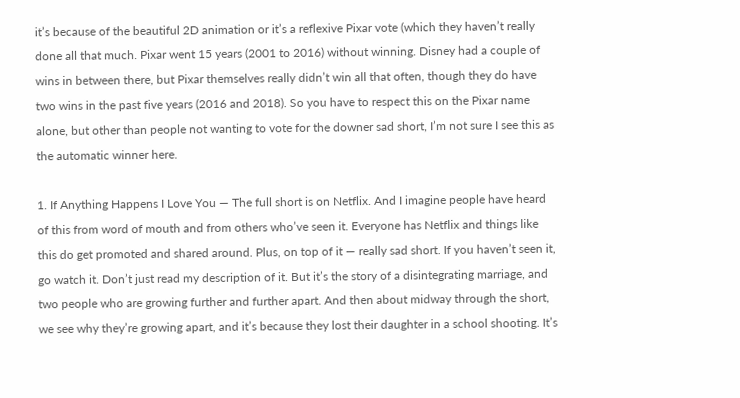it’s because of the beautiful 2D animation or it’s a reflexive Pixar vote (which they haven’t really done all that much. Pixar went 15 years (2001 to 2016) without winning. Disney had a couple of wins in between there, but Pixar themselves really didn’t win all that often, though they do have two wins in the past five years (2016 and 2018). So you have to respect this on the Pixar name alone, but other than people not wanting to vote for the downer sad short, I’m not sure I see this as the automatic winner here.

1. If Anything Happens I Love You — The full short is on Netflix. And I imagine people have heard of this from word of mouth and from others who’ve seen it. Everyone has Netflix and things like this do get promoted and shared around. Plus, on top of it — really sad short. If you haven’t seen it, go watch it. Don’t just read my description of it. But it’s the story of a disintegrating marriage, and two people who are growing further and further apart. And then about midway through the short, we see why they’re growing apart, and it’s because they lost their daughter in a school shooting. It’s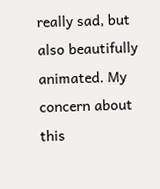really sad, but also beautifully animated. My concern about this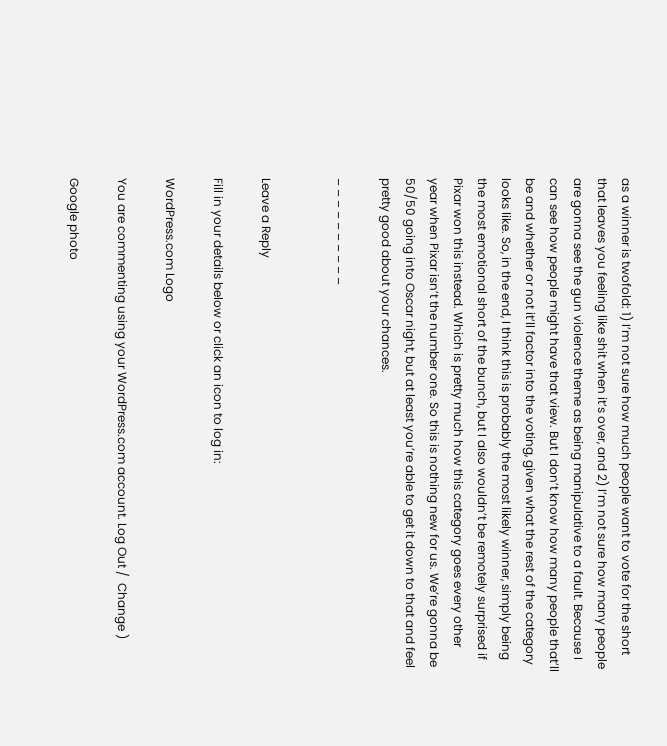as a winner is twofold: 1) I’m not sure how much people want to vote for the short that leaves you feeling like shit when it’s over, and 2) I’m not sure how many people are gonna see the gun violence theme as being manipulative to a fault. Because I can see how people might have that view. But I don’t know how many people that’ll be and whether or not it’ll factor into the voting, given what the rest of the category looks like. So, in the end, I think this is probably the most likely winner, simply being the most emotional short of the bunch, but I also wouldn’t be remotely surprised if Pixar won this instead. Which is pretty much how this category goes every other year when Pixar isn’t the number one. So this is nothing new for us. We’re gonna be 50/50 going into Oscar night, but at least you’re able to get it down to that and feel pretty good about your chances.

– – – – – – – – – –


Leave a Reply

Fill in your details below or click an icon to log in:

WordPress.com Logo

You are commenting using your WordPress.com account. Log Out /  Change )

Google photo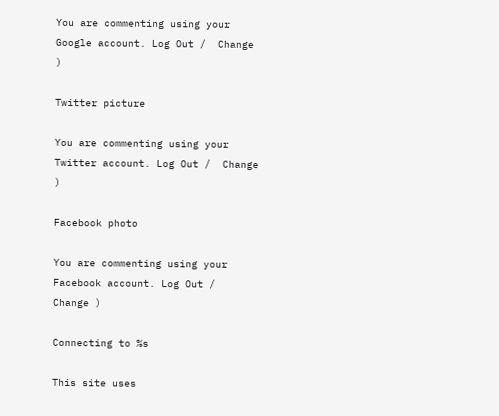You are commenting using your Google account. Log Out /  Change )

Twitter picture

You are commenting using your Twitter account. Log Out /  Change )

Facebook photo

You are commenting using your Facebook account. Log Out /  Change )

Connecting to %s

This site uses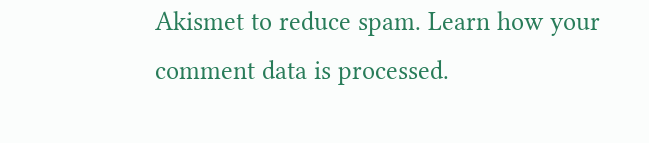Akismet to reduce spam. Learn how your comment data is processed.